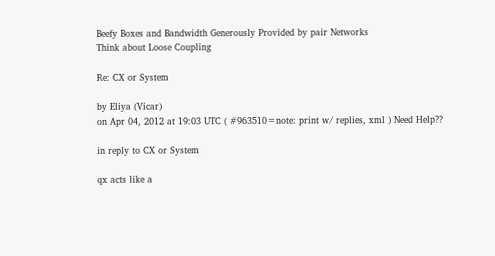Beefy Boxes and Bandwidth Generously Provided by pair Networks
Think about Loose Coupling

Re: CX or System

by Eliya (Vicar)
on Apr 04, 2012 at 19:03 UTC ( #963510=note: print w/ replies, xml ) Need Help??

in reply to CX or System

qx acts like a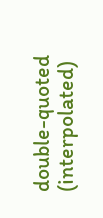double-quoted (interpolated)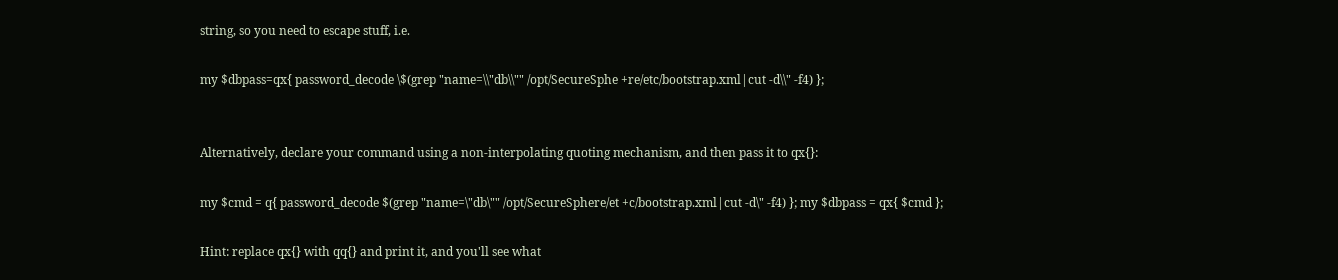string, so you need to escape stuff, i.e.

my $dbpass=qx{ password_decode \$(grep "name=\\"db\\"" /opt/SecureSphe +re/etc/bootstrap.xml|cut -d\\" -f4) };


Alternatively, declare your command using a non-interpolating quoting mechanism, and then pass it to qx{}:

my $cmd = q{ password_decode $(grep "name=\"db\"" /opt/SecureSphere/et +c/bootstrap.xml|cut -d\" -f4) }; my $dbpass = qx{ $cmd };

Hint: replace qx{} with qq{} and print it, and you'll see what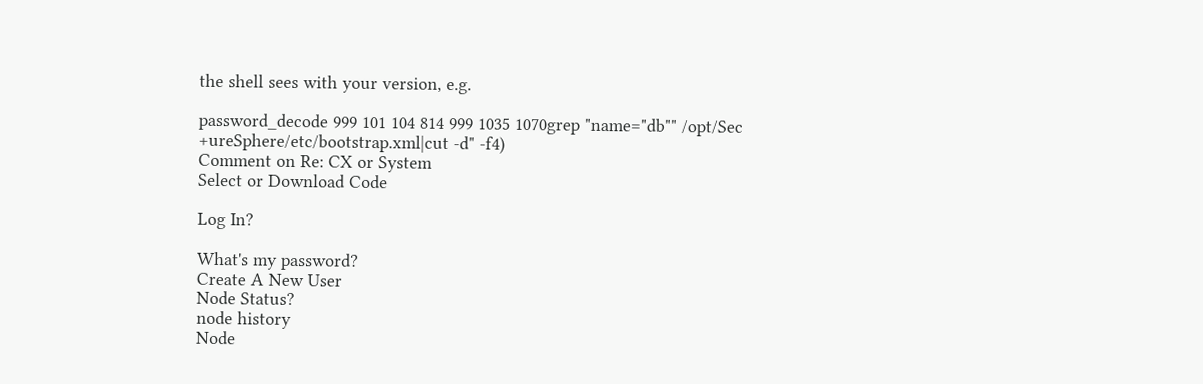the shell sees with your version, e.g.

password_decode 999 101 104 814 999 1035 1070grep "name="db"" /opt/Sec +ureSphere/etc/bootstrap.xml|cut -d" -f4)
Comment on Re: CX or System
Select or Download Code

Log In?

What's my password?
Create A New User
Node Status?
node history
Node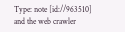Type: note [id://963510]
and the web crawler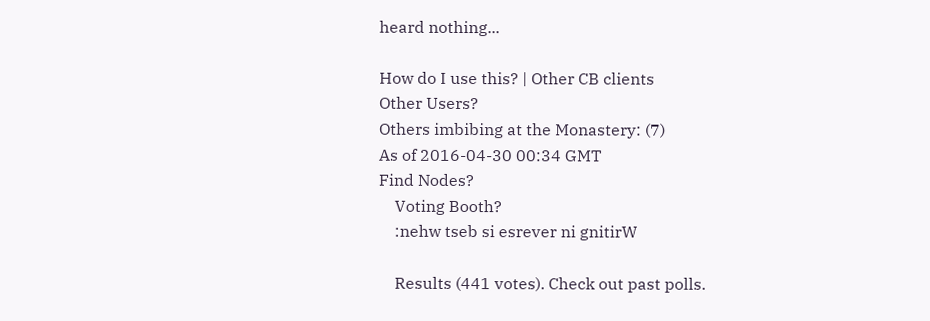heard nothing...

How do I use this? | Other CB clients
Other Users?
Others imbibing at the Monastery: (7)
As of 2016-04-30 00:34 GMT
Find Nodes?
    Voting Booth?
    :nehw tseb si esrever ni gnitirW

    Results (441 votes). Check out past polls.